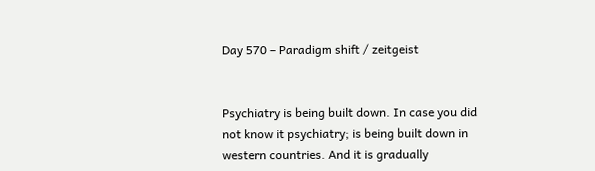Day 570 – Paradigm shift / zeitgeist


Psychiatry is being built down. In case you did not know it psychiatry; is being built down in western countries. And it is gradually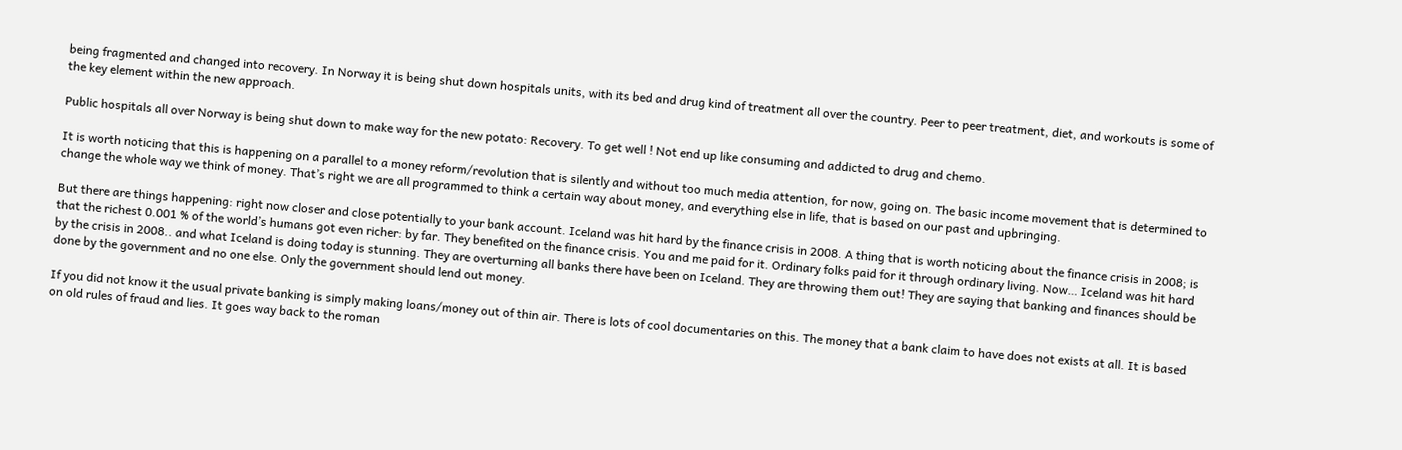being fragmented and changed into recovery. In Norway it is being shut down hospitals units, with its bed and drug kind of treatment all over the country. Peer to peer treatment, diet, and workouts is some of the key element within the new approach.

Public hospitals all over Norway is being shut down to make way for the new potato: Recovery. To get well ! Not end up like consuming and addicted to drug and chemo.

It is worth noticing that this is happening on a parallel to a money reform/revolution that is silently and without too much media attention, for now, going on. The basic income movement that is determined to change the whole way we think of money. That’s right we are all programmed to think a certain way about money, and everything else in life, that is based on our past and upbringing.

But there are things happening: right now closer and close potentially to your bank account. Iceland was hit hard by the finance crisis in 2008. A thing that is worth noticing about the finance crisis in 2008; is that the richest 0.001 % of the world’s humans got even richer: by far. They benefited on the finance crisis. You and me paid for it. Ordinary folks paid for it through ordinary living. Now… Iceland was hit hard by the crisis in 2008.. and what Iceland is doing today is stunning. They are overturning all banks there have been on Iceland. They are throwing them out! They are saying that banking and finances should be done by the government and no one else. Only the government should lend out money.

If you did not know it the usual private banking is simply making loans/money out of thin air. There is lots of cool documentaries on this. The money that a bank claim to have does not exists at all. It is based on old rules of fraud and lies. It goes way back to the roman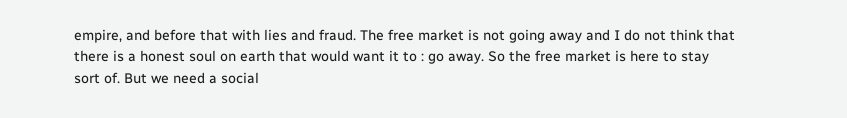empire, and before that with lies and fraud. The free market is not going away and I do not think that there is a honest soul on earth that would want it to : go away. So the free market is here to stay sort of. But we need a social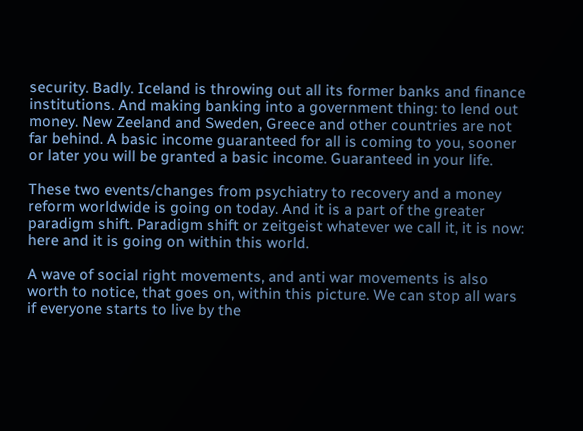security. Badly. Iceland is throwing out all its former banks and finance institutions. And making banking into a government thing: to lend out money. New Zeeland and Sweden, Greece and other countries are not far behind. A basic income guaranteed for all is coming to you, sooner or later you will be granted a basic income. Guaranteed in your life.

These two events/changes from psychiatry to recovery and a money reform worldwide is going on today. And it is a part of the greater paradigm shift. Paradigm shift or zeitgeist whatever we call it, it is now: here and it is going on within this world.

A wave of social right movements, and anti war movements is also worth to notice, that goes on, within this picture. We can stop all wars if everyone starts to live by the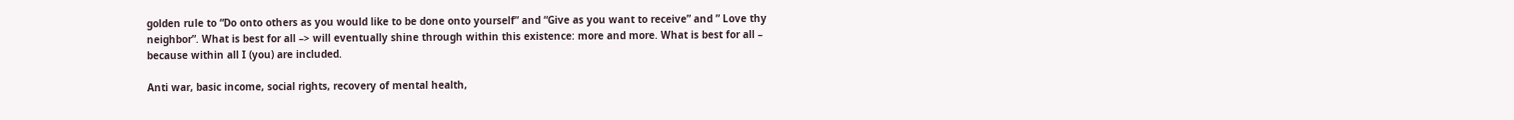golden rule to “Do onto others as you would like to be done onto yourself” and “Give as you want to receive” and ” Love thy neighbor”. What is best for all –> will eventually shine through within this existence: more and more. What is best for all – because within all I (you) are included.

Anti war, basic income, social rights, recovery of mental health,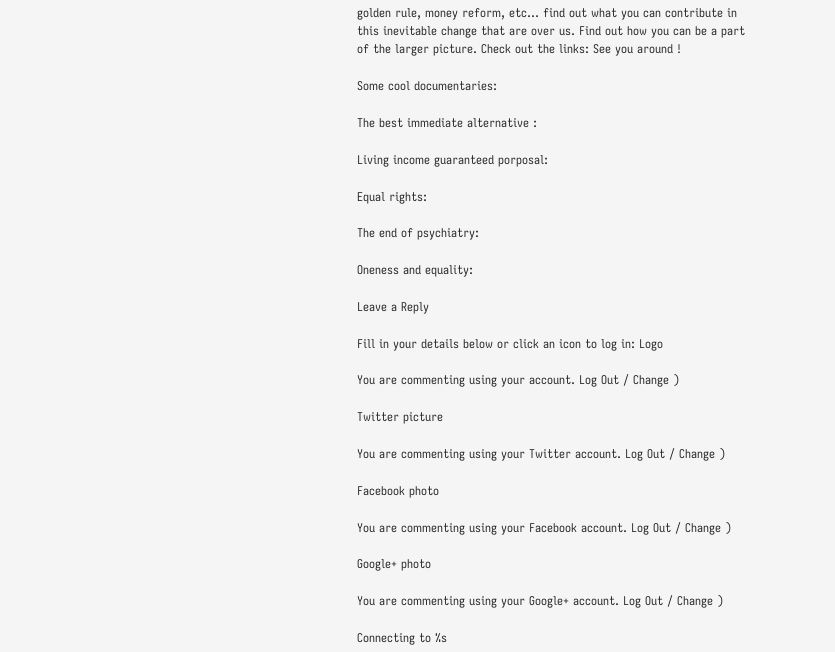golden rule, money reform, etc… find out what you can contribute in this inevitable change that are over us. Find out how you can be a part of the larger picture. Check out the links: See you around !

Some cool documentaries:

The best immediate alternative :

Living income guaranteed porposal:

Equal rights:

The end of psychiatry:

Oneness and equality:

Leave a Reply

Fill in your details below or click an icon to log in: Logo

You are commenting using your account. Log Out / Change )

Twitter picture

You are commenting using your Twitter account. Log Out / Change )

Facebook photo

You are commenting using your Facebook account. Log Out / Change )

Google+ photo

You are commenting using your Google+ account. Log Out / Change )

Connecting to %s